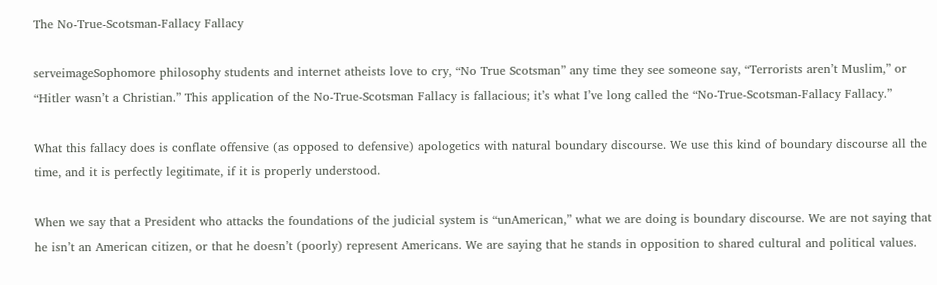The No-True-Scotsman-Fallacy Fallacy

serveimageSophomore philosophy students and internet atheists love to cry, “No True Scotsman” any time they see someone say, “Terrorists aren’t Muslim,” or “Hitler wasn’t a Christian.” This application of the No-True-Scotsman Fallacy is fallacious; it’s what I’ve long called the “No-True-Scotsman-Fallacy Fallacy.”

What this fallacy does is conflate offensive (as opposed to defensive) apologetics with natural boundary discourse. We use this kind of boundary discourse all the time, and it is perfectly legitimate, if it is properly understood.

When we say that a President who attacks the foundations of the judicial system is “unAmerican,” what we are doing is boundary discourse. We are not saying that he isn’t an American citizen, or that he doesn’t (poorly) represent Americans. We are saying that he stands in opposition to shared cultural and political values.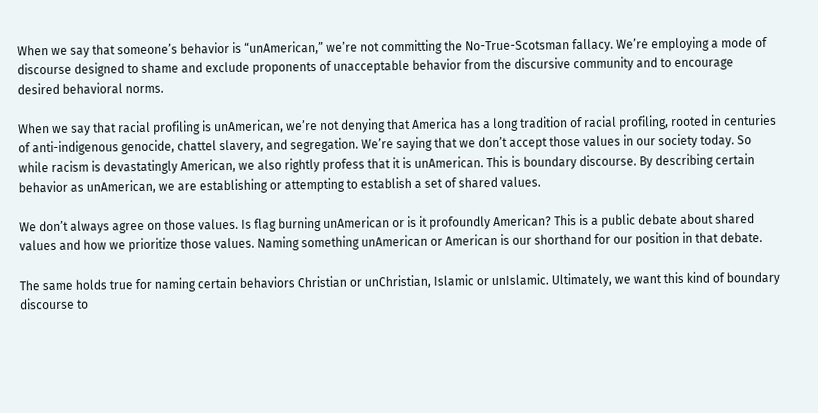When we say that someone’s behavior is “unAmerican,” we’re not committing the No-True-Scotsman fallacy. We’re employing a mode of discourse designed to shame and exclude proponents of unacceptable behavior from the discursive community and to encourage desired behavioral norms.

When we say that racial profiling is unAmerican, we’re not denying that America has a long tradition of racial profiling, rooted in centuries of anti-indigenous genocide, chattel slavery, and segregation. We’re saying that we don’t accept those values in our society today. So while racism is devastatingly American, we also rightly profess that it is unAmerican. This is boundary discourse. By describing certain behavior as unAmerican, we are establishing or attempting to establish a set of shared values.

We don’t always agree on those values. Is flag burning unAmerican or is it profoundly American? This is a public debate about shared values and how we prioritize those values. Naming something unAmerican or American is our shorthand for our position in that debate.

The same holds true for naming certain behaviors Christian or unChristian, Islamic or unIslamic. Ultimately, we want this kind of boundary discourse to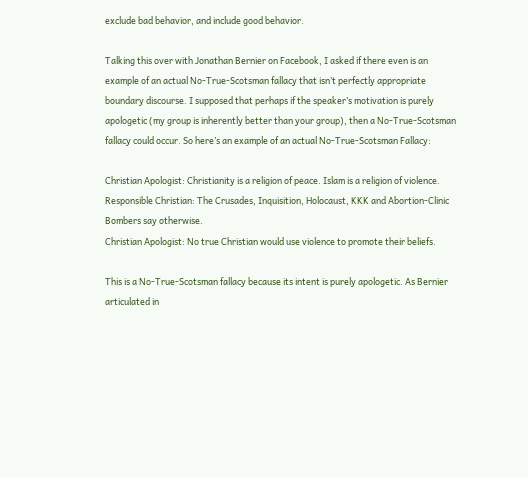exclude bad behavior, and include good behavior.

Talking this over with Jonathan Bernier on Facebook, I asked if there even is an example of an actual No-True-Scotsman fallacy that isn’t perfectly appropriate boundary discourse. I supposed that perhaps if the speaker’s motivation is purely apologetic (my group is inherently better than your group), then a No-True-Scotsman fallacy could occur. So here’s an example of an actual No-True-Scotsman Fallacy:

Christian Apologist: Christianity is a religion of peace. Islam is a religion of violence.
Responsible Christian: The Crusades, Inquisition, Holocaust, KKK and Abortion-Clinic Bombers say otherwise.
Christian Apologist: No true Christian would use violence to promote their beliefs.

This is a No-True-Scotsman fallacy because its intent is purely apologetic. As Bernier articulated in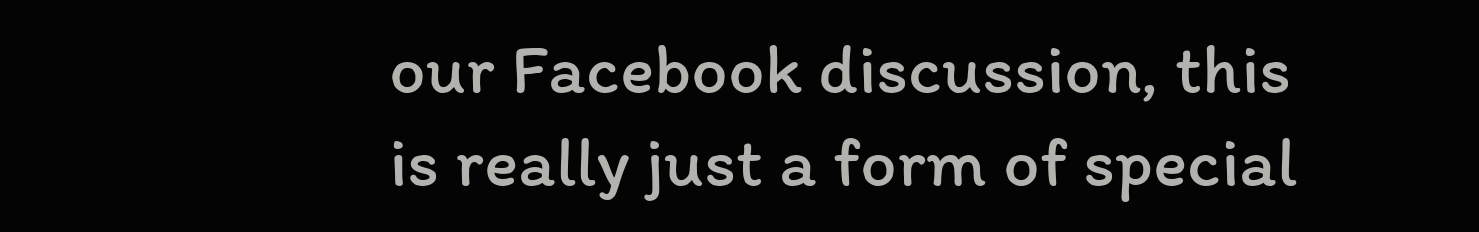our Facebook discussion, this is really just a form of special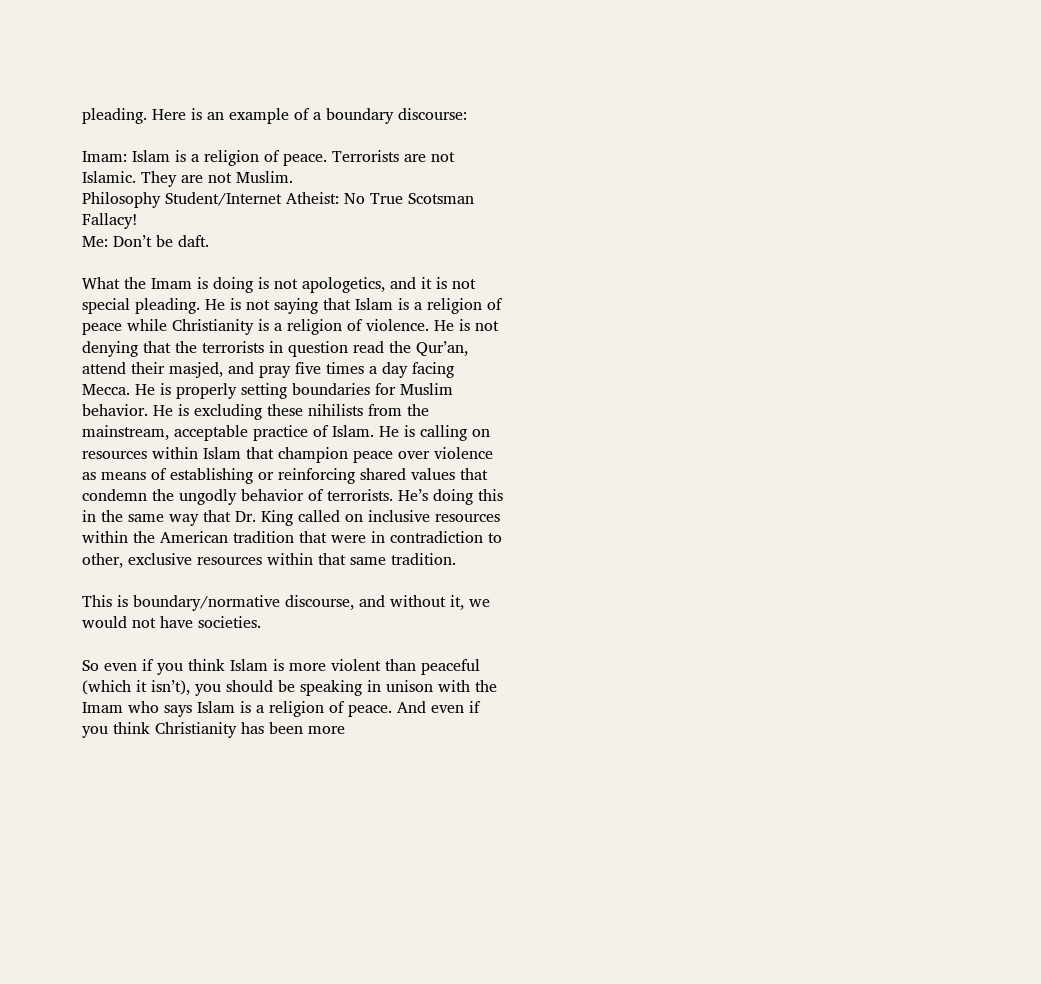pleading. Here is an example of a boundary discourse:

Imam: Islam is a religion of peace. Terrorists are not Islamic. They are not Muslim.
Philosophy Student/Internet Atheist: No True Scotsman Fallacy!
Me: Don’t be daft.

What the Imam is doing is not apologetics, and it is not special pleading. He is not saying that Islam is a religion of peace while Christianity is a religion of violence. He is not denying that the terrorists in question read the Qur’an, attend their masjed, and pray five times a day facing Mecca. He is properly setting boundaries for Muslim behavior. He is excluding these nihilists from the mainstream, acceptable practice of Islam. He is calling on resources within Islam that champion peace over violence as means of establishing or reinforcing shared values that condemn the ungodly behavior of terrorists. He’s doing this in the same way that Dr. King called on inclusive resources within the American tradition that were in contradiction to other, exclusive resources within that same tradition.

This is boundary/normative discourse, and without it, we would not have societies.

So even if you think Islam is more violent than peaceful (which it isn’t), you should be speaking in unison with the Imam who says Islam is a religion of peace. And even if you think Christianity has been more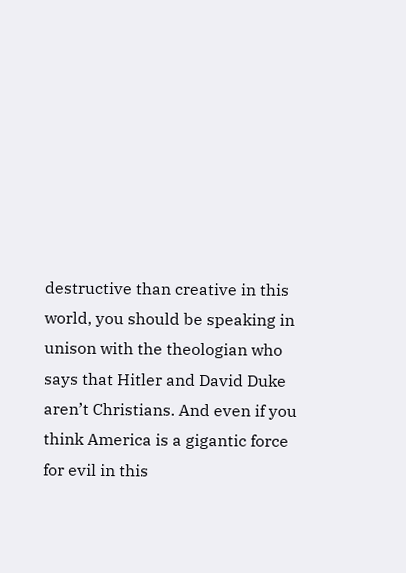destructive than creative in this world, you should be speaking in unison with the theologian who says that Hitler and David Duke aren’t Christians. And even if you think America is a gigantic force for evil in this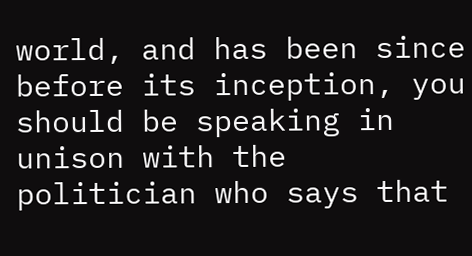world, and has been since before its inception, you should be speaking in unison with the politician who says that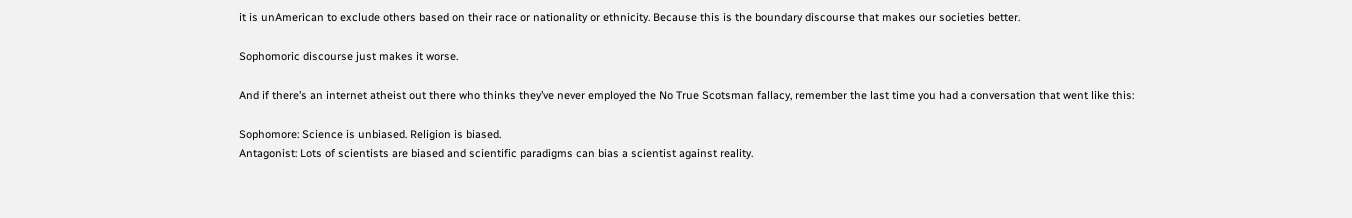it is unAmerican to exclude others based on their race or nationality or ethnicity. Because this is the boundary discourse that makes our societies better.

Sophomoric discourse just makes it worse.

And if there’s an internet atheist out there who thinks they’ve never employed the No True Scotsman fallacy, remember the last time you had a conversation that went like this:

Sophomore: Science is unbiased. Religion is biased.
Antagonist: Lots of scientists are biased and scientific paradigms can bias a scientist against reality.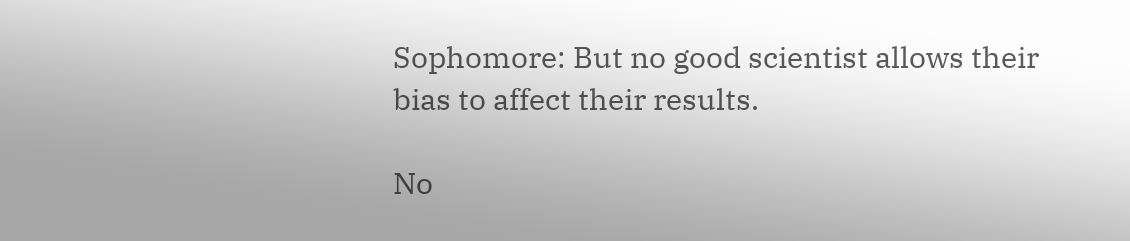Sophomore: But no good scientist allows their bias to affect their results.

No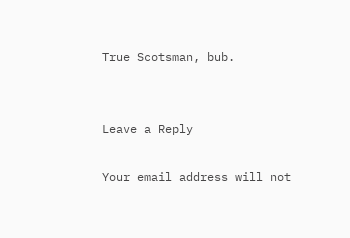True Scotsman, bub.


Leave a Reply

Your email address will not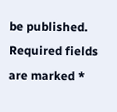be published. Required fields are marked *